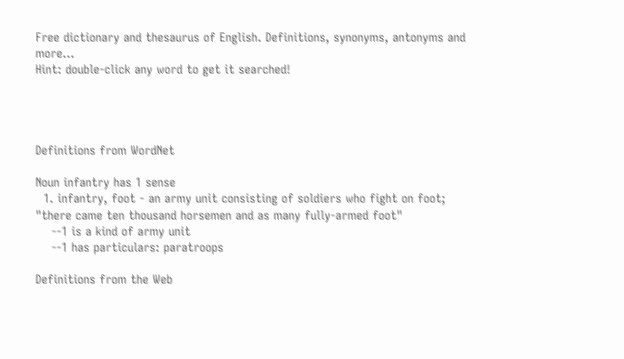Free dictionary and thesaurus of English. Definitions, synonyms, antonyms and more...
Hint: double-click any word to get it searched!




Definitions from WordNet

Noun infantry has 1 sense
  1. infantry, foot - an army unit consisting of soldiers who fight on foot; "there came ten thousand horsemen and as many fully-armed foot"
    --1 is a kind of army unit
    --1 has particulars: paratroops

Definitions from the Web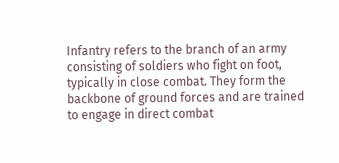Infantry refers to the branch of an army consisting of soldiers who fight on foot, typically in close combat. They form the backbone of ground forces and are trained to engage in direct combat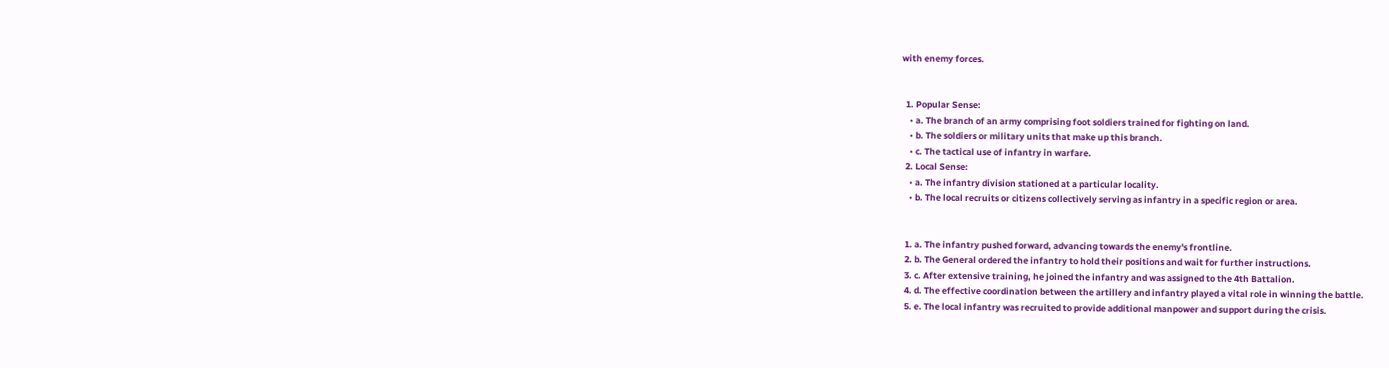with enemy forces.


  1. Popular Sense:
    • a. The branch of an army comprising foot soldiers trained for fighting on land.
    • b. The soldiers or military units that make up this branch.
    • c. The tactical use of infantry in warfare.
  2. Local Sense:
    • a. The infantry division stationed at a particular locality.
    • b. The local recruits or citizens collectively serving as infantry in a specific region or area.


  1. a. The infantry pushed forward, advancing towards the enemy's frontline.
  2. b. The General ordered the infantry to hold their positions and wait for further instructions.
  3. c. After extensive training, he joined the infantry and was assigned to the 4th Battalion.
  4. d. The effective coordination between the artillery and infantry played a vital role in winning the battle.
  5. e. The local infantry was recruited to provide additional manpower and support during the crisis.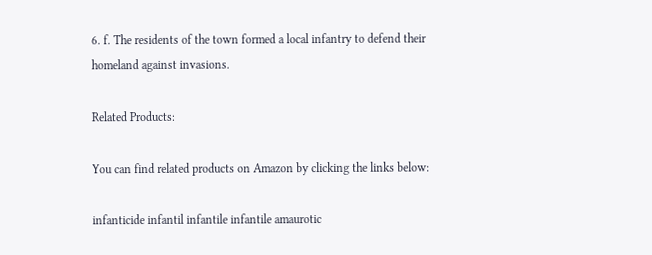6. f. The residents of the town formed a local infantry to defend their homeland against invasions.

Related Products:

You can find related products on Amazon by clicking the links below:

infanticide infantil infantile infantile amaurotic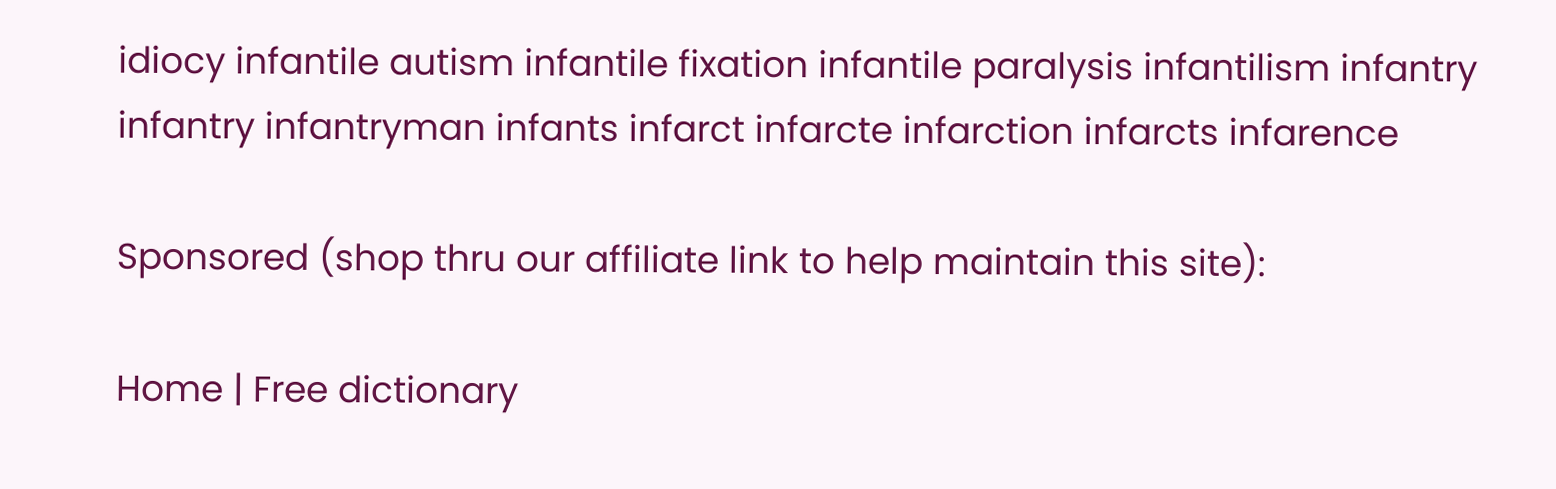idiocy infantile autism infantile fixation infantile paralysis infantilism infantry infantry infantryman infants infarct infarcte infarction infarcts infarence

Sponsored (shop thru our affiliate link to help maintain this site):

Home | Free dictionary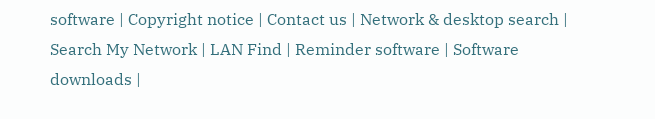software | Copyright notice | Contact us | Network & desktop search | Search My Network | LAN Find | Reminder software | Software downloads |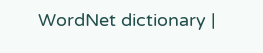WordNet dictionary |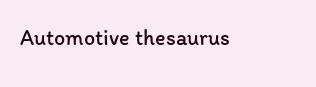Automotive thesaurus